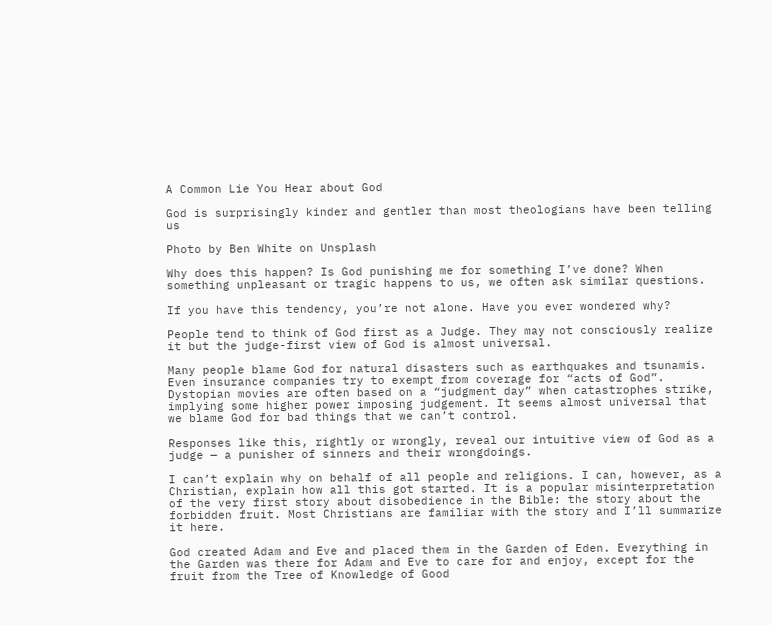A Common Lie You Hear about God

God is surprisingly kinder and gentler than most theologians have been telling us

Photo by Ben White on Unsplash

Why does this happen? Is God punishing me for something I’ve done? When something unpleasant or tragic happens to us, we often ask similar questions.

If you have this tendency, you’re not alone. Have you ever wondered why?

People tend to think of God first as a Judge. They may not consciously realize it but the judge-first view of God is almost universal.

Many people blame God for natural disasters such as earthquakes and tsunamis. Even insurance companies try to exempt from coverage for “acts of God”. Dystopian movies are often based on a “judgment day” when catastrophes strike, implying some higher power imposing judgement. It seems almost universal that we blame God for bad things that we can’t control.

Responses like this, rightly or wrongly, reveal our intuitive view of God as a judge — a punisher of sinners and their wrongdoings.

I can’t explain why on behalf of all people and religions. I can, however, as a Christian, explain how all this got started. It is a popular misinterpretation of the very first story about disobedience in the Bible: the story about the forbidden fruit. Most Christians are familiar with the story and I’ll summarize it here.

God created Adam and Eve and placed them in the Garden of Eden. Everything in the Garden was there for Adam and Eve to care for and enjoy, except for the fruit from the Tree of Knowledge of Good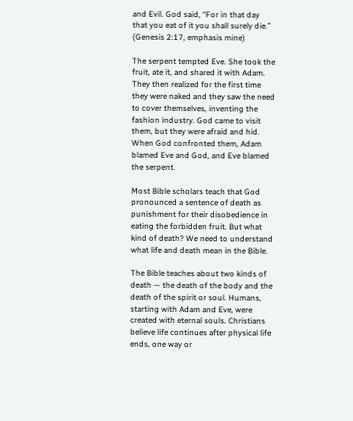and Evil. God said, “For in that day that you eat of it you shall surely die.” (Genesis 2:17, emphasis mine)

The serpent tempted Eve. She took the fruit, ate it, and shared it with Adam. They then realized for the first time they were naked and they saw the need to cover themselves, inventing the fashion industry. God came to visit them, but they were afraid and hid. When God confronted them, Adam blamed Eve and God, and Eve blamed the serpent.

Most Bible scholars teach that God pronounced a sentence of death as punishment for their disobedience in eating the forbidden fruit. But what kind of death? We need to understand what life and death mean in the Bible.

The Bible teaches about two kinds of death — the death of the body and the death of the spirit or soul. Humans, starting with Adam and Eve, were created with eternal souls. Christians believe life continues after physical life ends, one way or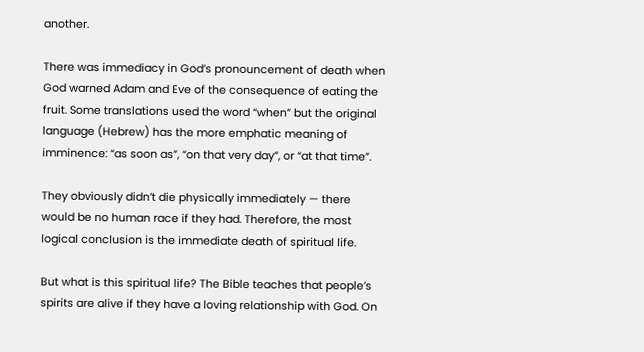another.

There was immediacy in God’s pronouncement of death when God warned Adam and Eve of the consequence of eating the fruit. Some translations used the word “when” but the original language (Hebrew) has the more emphatic meaning of imminence: “as soon as”, “on that very day”, or “at that time”.

They obviously didn’t die physically immediately — there would be no human race if they had. Therefore, the most logical conclusion is the immediate death of spiritual life.

But what is this spiritual life? The Bible teaches that people’s spirits are alive if they have a loving relationship with God. On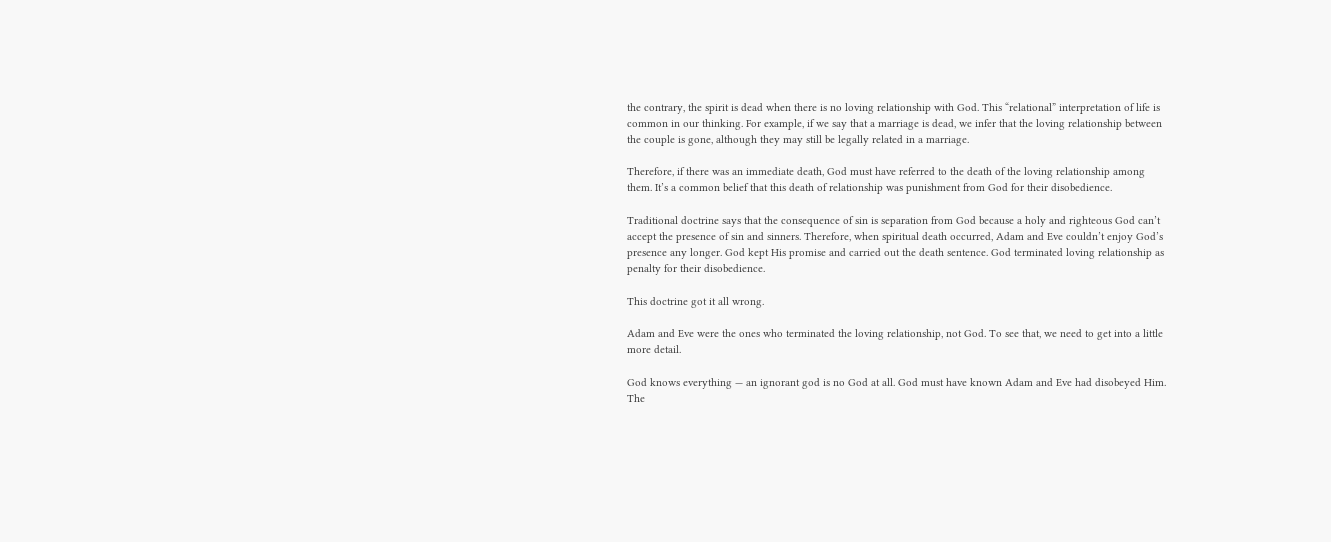the contrary, the spirit is dead when there is no loving relationship with God. This “relational” interpretation of life is common in our thinking. For example, if we say that a marriage is dead, we infer that the loving relationship between the couple is gone, although they may still be legally related in a marriage.

Therefore, if there was an immediate death, God must have referred to the death of the loving relationship among them. It’s a common belief that this death of relationship was punishment from God for their disobedience.

Traditional doctrine says that the consequence of sin is separation from God because a holy and righteous God can’t accept the presence of sin and sinners. Therefore, when spiritual death occurred, Adam and Eve couldn’t enjoy God’s presence any longer. God kept His promise and carried out the death sentence. God terminated loving relationship as penalty for their disobedience.

This doctrine got it all wrong.

Adam and Eve were the ones who terminated the loving relationship, not God. To see that, we need to get into a little more detail.

God knows everything — an ignorant god is no God at all. God must have known Adam and Eve had disobeyed Him. The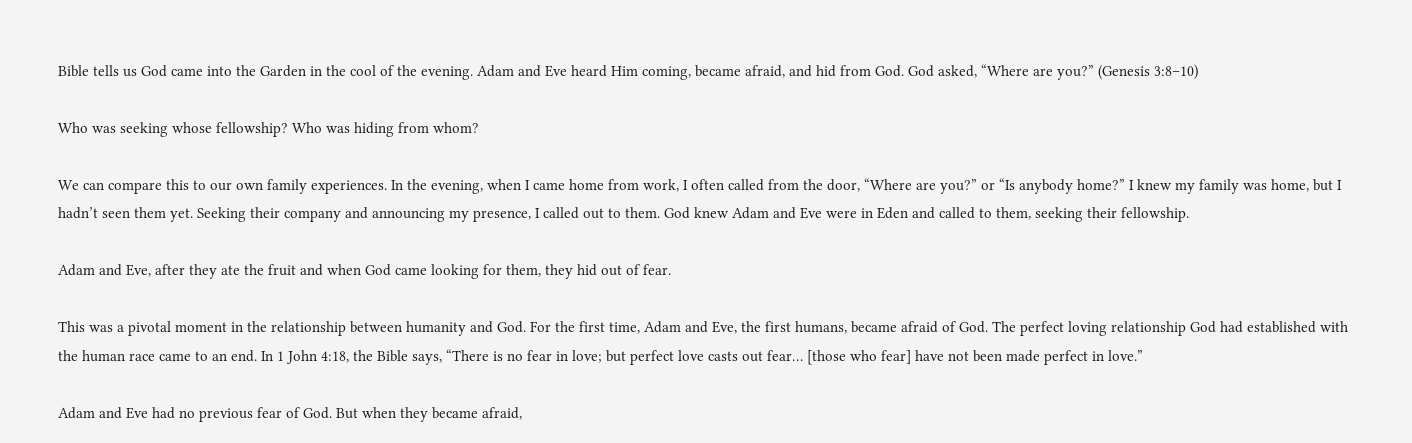Bible tells us God came into the Garden in the cool of the evening. Adam and Eve heard Him coming, became afraid, and hid from God. God asked, “Where are you?” (Genesis 3:8–10)

Who was seeking whose fellowship? Who was hiding from whom?

We can compare this to our own family experiences. In the evening, when I came home from work, I often called from the door, “Where are you?” or “Is anybody home?” I knew my family was home, but I hadn’t seen them yet. Seeking their company and announcing my presence, I called out to them. God knew Adam and Eve were in Eden and called to them, seeking their fellowship.

Adam and Eve, after they ate the fruit and when God came looking for them, they hid out of fear.

This was a pivotal moment in the relationship between humanity and God. For the first time, Adam and Eve, the first humans, became afraid of God. The perfect loving relationship God had established with the human race came to an end. In 1 John 4:18, the Bible says, “There is no fear in love; but perfect love casts out fear… [those who fear] have not been made perfect in love.”

Adam and Eve had no previous fear of God. But when they became afraid,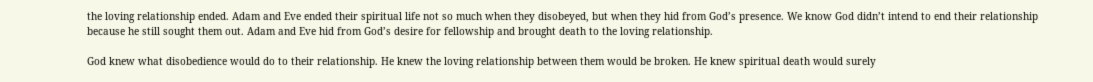the loving relationship ended. Adam and Eve ended their spiritual life not so much when they disobeyed, but when they hid from God’s presence. We know God didn’t intend to end their relationship because he still sought them out. Adam and Eve hid from God’s desire for fellowship and brought death to the loving relationship.

God knew what disobedience would do to their relationship. He knew the loving relationship between them would be broken. He knew spiritual death would surely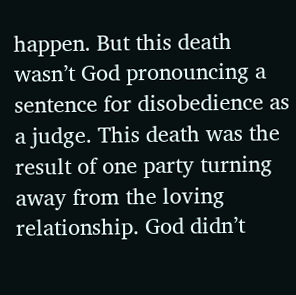happen. But this death wasn’t God pronouncing a sentence for disobedience as a judge. This death was the result of one party turning away from the loving relationship. God didn’t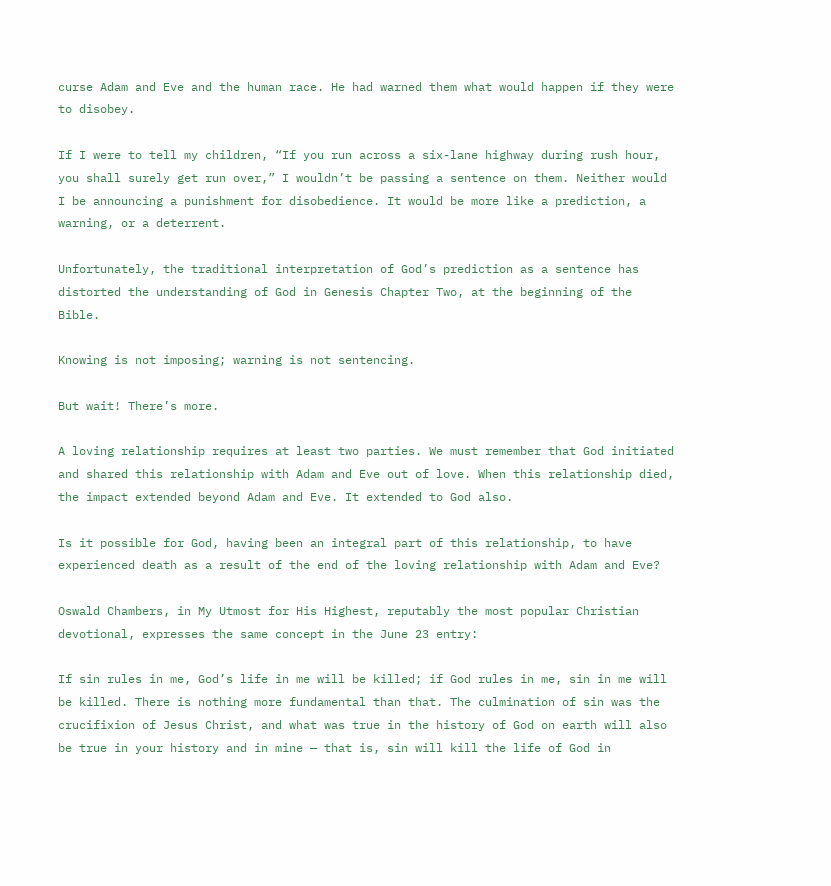curse Adam and Eve and the human race. He had warned them what would happen if they were to disobey.

If I were to tell my children, “If you run across a six-lane highway during rush hour, you shall surely get run over,” I wouldn’t be passing a sentence on them. Neither would I be announcing a punishment for disobedience. It would be more like a prediction, a warning, or a deterrent.

Unfortunately, the traditional interpretation of God’s prediction as a sentence has distorted the understanding of God in Genesis Chapter Two, at the beginning of the Bible.

Knowing is not imposing; warning is not sentencing.

But wait! There’s more.

A loving relationship requires at least two parties. We must remember that God initiated and shared this relationship with Adam and Eve out of love. When this relationship died, the impact extended beyond Adam and Eve. It extended to God also.

Is it possible for God, having been an integral part of this relationship, to have experienced death as a result of the end of the loving relationship with Adam and Eve?

Oswald Chambers, in My Utmost for His Highest, reputably the most popular Christian devotional, expresses the same concept in the June 23 entry:

If sin rules in me, God’s life in me will be killed; if God rules in me, sin in me will be killed. There is nothing more fundamental than that. The culmination of sin was the crucifixion of Jesus Christ, and what was true in the history of God on earth will also be true in your history and in mine — that is, sin will kill the life of God in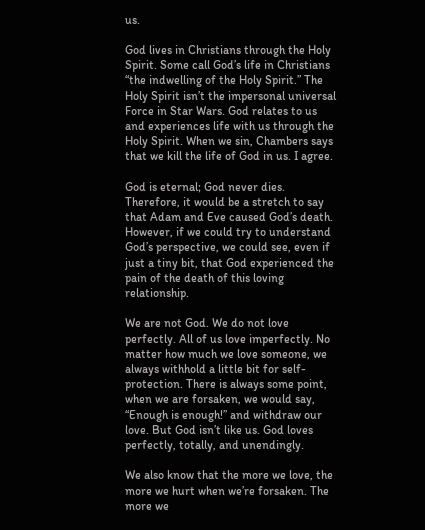us.

God lives in Christians through the Holy Spirit. Some call God’s life in Christians “the indwelling of the Holy Spirit.” The Holy Spirit isn’t the impersonal universal Force in Star Wars. God relates to us and experiences life with us through the Holy Spirit. When we sin, Chambers says that we kill the life of God in us. I agree.

God is eternal; God never dies. Therefore, it would be a stretch to say that Adam and Eve caused God’s death. However, if we could try to understand God’s perspective, we could see, even if just a tiny bit, that God experienced the pain of the death of this loving relationship.

We are not God. We do not love perfectly. All of us love imperfectly. No matter how much we love someone, we always withhold a little bit for self-protection. There is always some point, when we are forsaken, we would say, “Enough is enough!” and withdraw our love. But God isn’t like us. God loves perfectly, totally, and unendingly.

We also know that the more we love, the more we hurt when we’re forsaken. The more we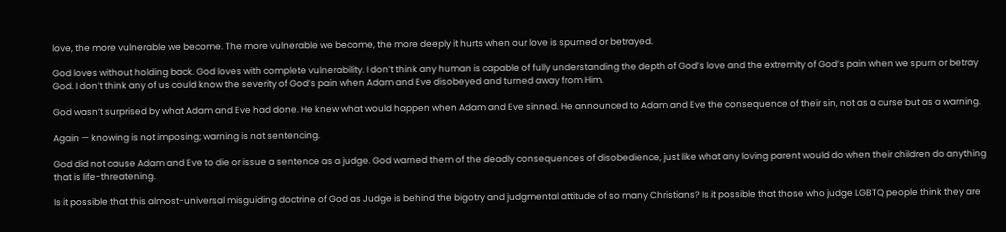love, the more vulnerable we become. The more vulnerable we become, the more deeply it hurts when our love is spurned or betrayed.

God loves without holding back. God loves with complete vulnerability. I don’t think any human is capable of fully understanding the depth of God’s love and the extremity of God’s pain when we spurn or betray God. I don’t think any of us could know the severity of God’s pain when Adam and Eve disobeyed and turned away from Him.

God wasn’t surprised by what Adam and Eve had done. He knew what would happen when Adam and Eve sinned. He announced to Adam and Eve the consequence of their sin, not as a curse but as a warning.

Again — knowing is not imposing; warning is not sentencing.

God did not cause Adam and Eve to die or issue a sentence as a judge. God warned them of the deadly consequences of disobedience, just like what any loving parent would do when their children do anything that is life-threatening.

Is it possible that this almost-universal misguiding doctrine of God as Judge is behind the bigotry and judgmental attitude of so many Christians? Is it possible that those who judge LGBTQ people think they are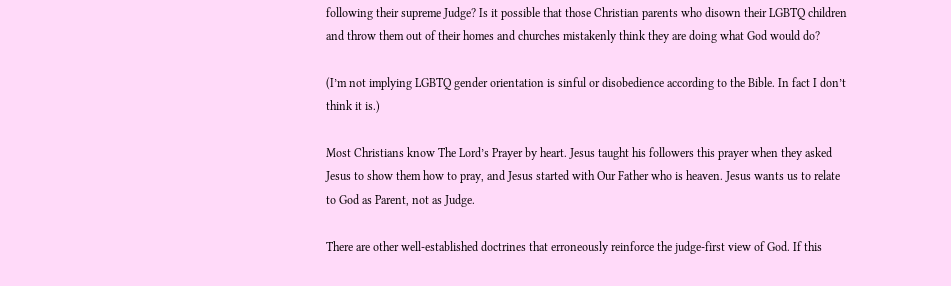following their supreme Judge? Is it possible that those Christian parents who disown their LGBTQ children and throw them out of their homes and churches mistakenly think they are doing what God would do?

(I’m not implying LGBTQ gender orientation is sinful or disobedience according to the Bible. In fact I don’t think it is.)

Most Christians know The Lord’s Prayer by heart. Jesus taught his followers this prayer when they asked Jesus to show them how to pray, and Jesus started with Our Father who is heaven. Jesus wants us to relate to God as Parent, not as Judge.

There are other well-established doctrines that erroneously reinforce the judge-first view of God. If this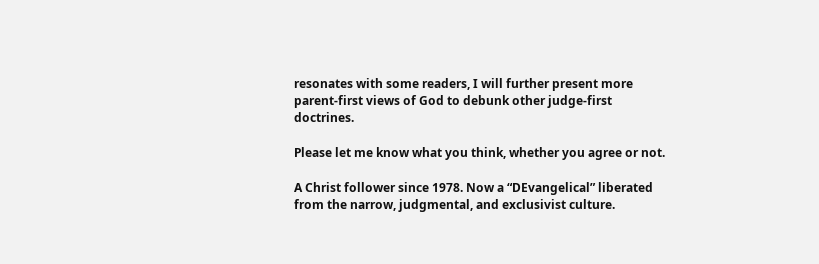resonates with some readers, I will further present more parent-first views of God to debunk other judge-first doctrines.

Please let me know what you think, whether you agree or not.

A Christ follower since 1978. Now a “DEvangelical” liberated from the narrow, judgmental, and exclusivist culture.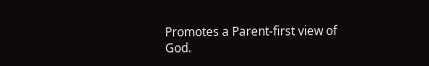Promotes a Parent-first view of God.